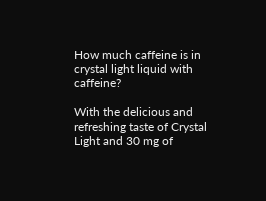How much caffeine is in crystal light liquid with caffeine?

With the delicious and refreshing taste of Crystal Light and 30 mg of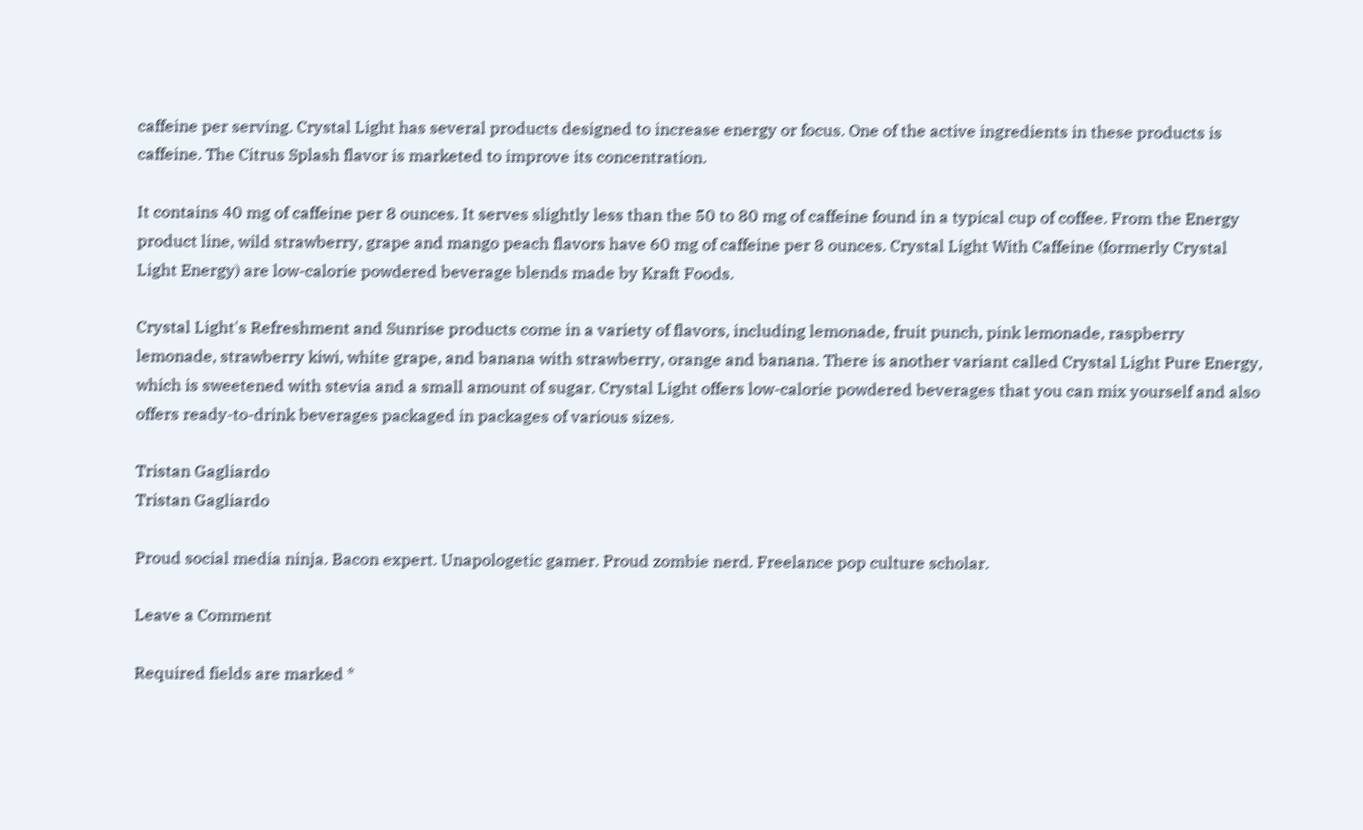caffeine per serving. Crystal Light has several products designed to increase energy or focus. One of the active ingredients in these products is caffeine. The Citrus Splash flavor is marketed to improve its concentration.

It contains 40 mg of caffeine per 8 ounces. It serves slightly less than the 50 to 80 mg of caffeine found in a typical cup of coffee. From the Energy product line, wild strawberry, grape and mango peach flavors have 60 mg of caffeine per 8 ounces. Crystal Light With Caffeine (formerly Crystal Light Energy) are low-calorie powdered beverage blends made by Kraft Foods.

Crystal Light's Refreshment and Sunrise products come in a variety of flavors, including lemonade, fruit punch, pink lemonade, raspberry lemonade, strawberry kiwi, white grape, and banana with strawberry, orange and banana. There is another variant called Crystal Light Pure Energy, which is sweetened with stevia and a small amount of sugar. Crystal Light offers low-calorie powdered beverages that you can mix yourself and also offers ready-to-drink beverages packaged in packages of various sizes.

Tristan Gagliardo
Tristan Gagliardo

Proud social media ninja. Bacon expert. Unapologetic gamer. Proud zombie nerd. Freelance pop culture scholar.

Leave a Comment

Required fields are marked *